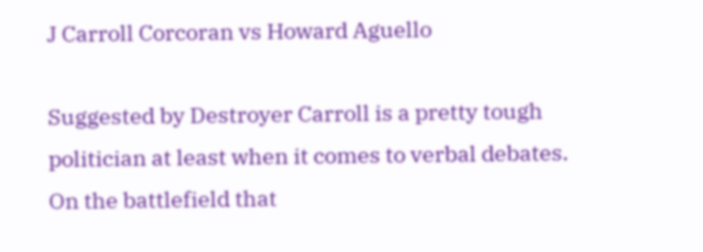J Carroll Corcoran vs Howard Aguello

Suggested by Destroyer Carroll is a pretty tough politician at least when it comes to verbal debates. On the battlefield that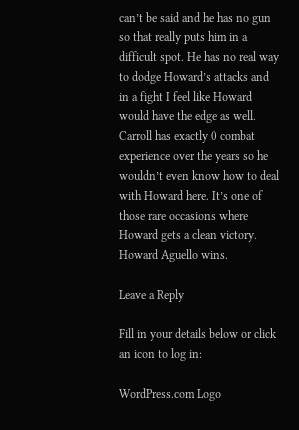can’t be said and he has no gun so that really puts him in a difficult spot. He has no real way to dodge Howard’s attacks and in a fight I feel like Howard would have the edge as well. Carroll has exactly 0 combat experience over the years so he wouldn’t even know how to deal with Howard here. It’s one of those rare occasions where Howard gets a clean victory. Howard Aguello wins.

Leave a Reply

Fill in your details below or click an icon to log in:

WordPress.com Logo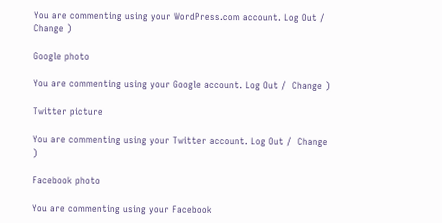You are commenting using your WordPress.com account. Log Out /  Change )

Google photo

You are commenting using your Google account. Log Out /  Change )

Twitter picture

You are commenting using your Twitter account. Log Out /  Change )

Facebook photo

You are commenting using your Facebook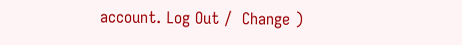account. Log Out /  Change )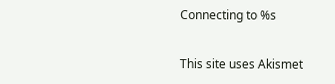Connecting to %s

This site uses Akismet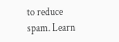to reduce spam. Learn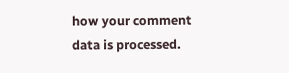how your comment data is processed.